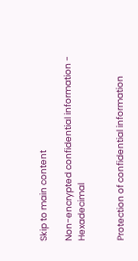Skip to main content

Non-encrypted confidential information - Hexadecimal


Protection of confidential information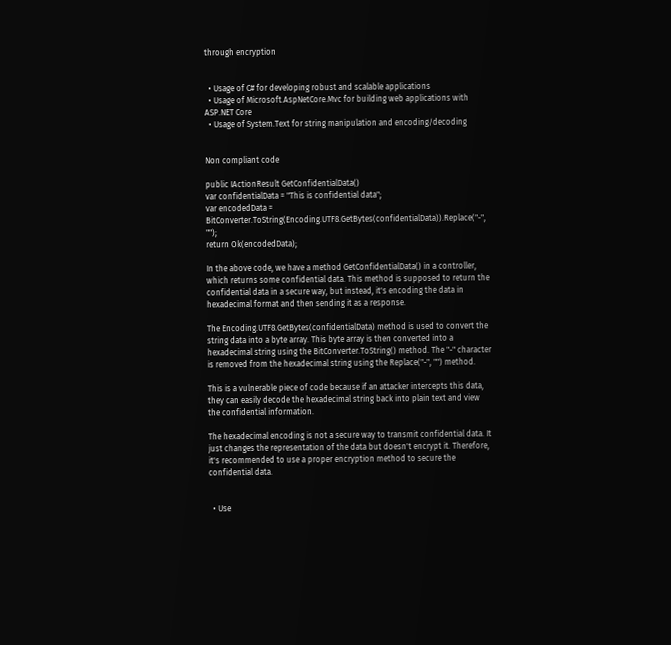through encryption


  • Usage of C# for developing robust and scalable applications
  • Usage of Microsoft.AspNetCore.Mvc for building web applications with ASP.NET Core
  • Usage of System.Text for string manipulation and encoding/decoding


Non compliant code

public IActionResult GetConfidentialData()
var confidentialData = "This is confidential data";
var encodedData = BitConverter.ToString(Encoding.UTF8.GetBytes(confidentialData)).Replace("-", "");
return Ok(encodedData);

In the above code, we have a method GetConfidentialData() in a controller, which returns some confidential data. This method is supposed to return the confidential data in a secure way, but instead, it's encoding the data in hexadecimal format and then sending it as a response.

The Encoding.UTF8.GetBytes(confidentialData) method is used to convert the string data into a byte array. This byte array is then converted into a hexadecimal string using the BitConverter.ToString() method. The "-" character is removed from the hexadecimal string using the Replace("-", "") method.

This is a vulnerable piece of code because if an attacker intercepts this data, they can easily decode the hexadecimal string back into plain text and view the confidential information.

The hexadecimal encoding is not a secure way to transmit confidential data. It just changes the representation of the data but doesn't encrypt it. Therefore, it's recommended to use a proper encryption method to secure the confidential data.


  • Use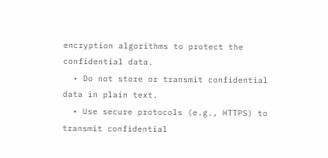encryption algorithms to protect the confidential data.
  • Do not store or transmit confidential data in plain text.
  • Use secure protocols (e.g., HTTPS) to transmit confidential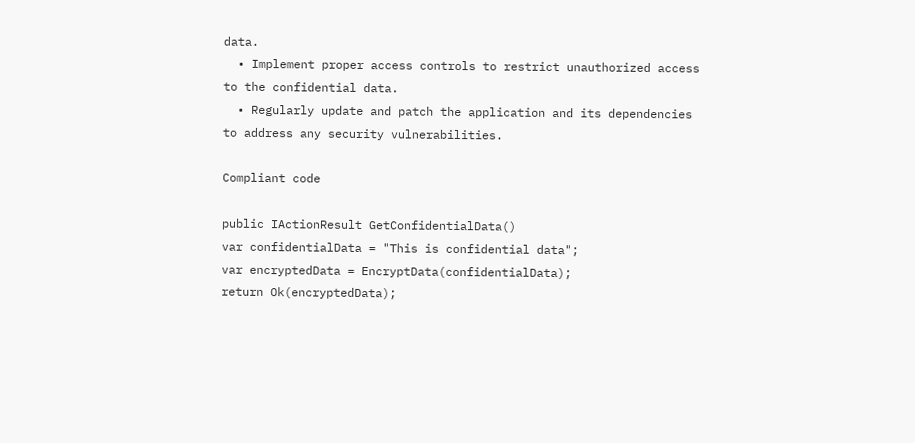data.
  • Implement proper access controls to restrict unauthorized access to the confidential data.
  • Regularly update and patch the application and its dependencies to address any security vulnerabilities.

Compliant code

public IActionResult GetConfidentialData()
var confidentialData = "This is confidential data";
var encryptedData = EncryptData(confidentialData);
return Ok(encryptedData);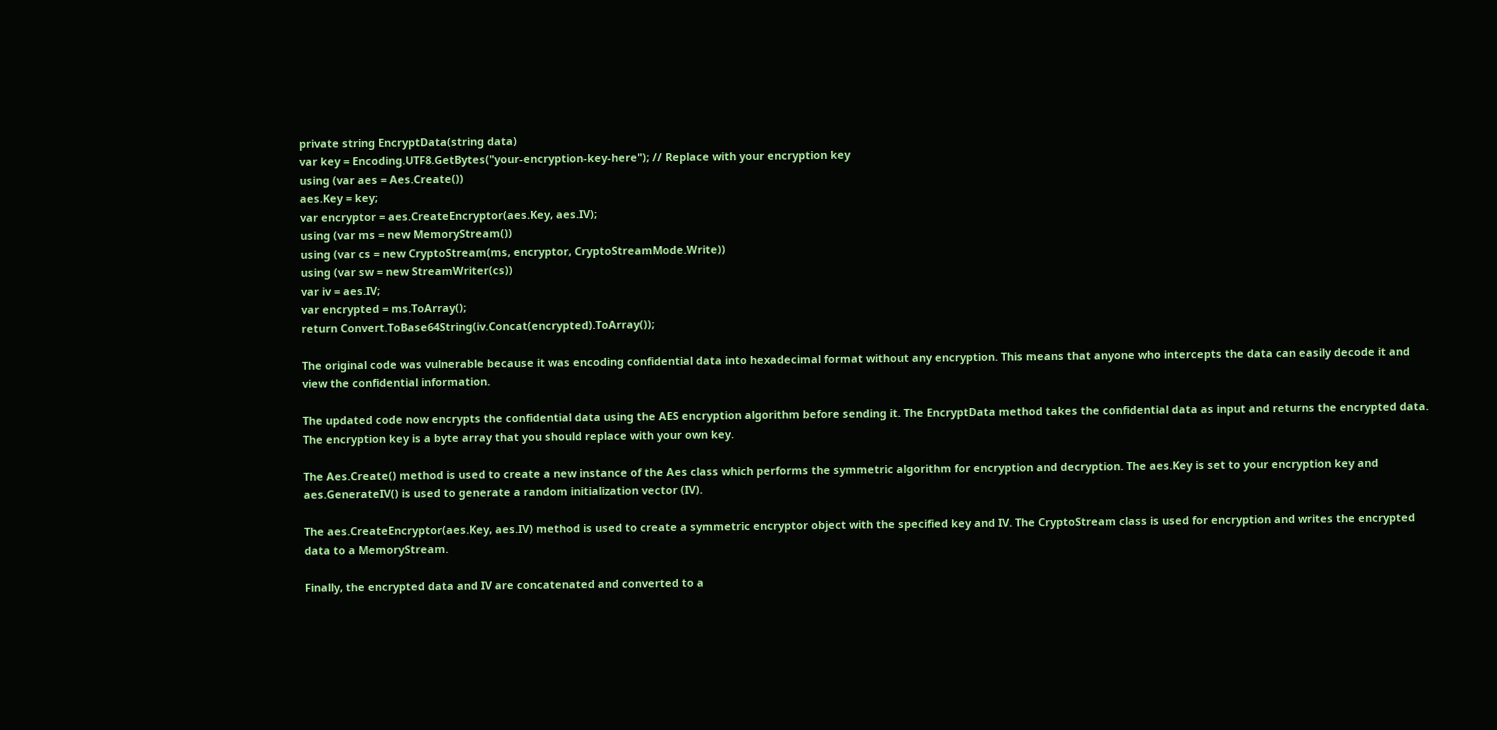private string EncryptData(string data)
var key = Encoding.UTF8.GetBytes("your-encryption-key-here"); // Replace with your encryption key
using (var aes = Aes.Create())
aes.Key = key;
var encryptor = aes.CreateEncryptor(aes.Key, aes.IV);
using (var ms = new MemoryStream())
using (var cs = new CryptoStream(ms, encryptor, CryptoStreamMode.Write))
using (var sw = new StreamWriter(cs))
var iv = aes.IV;
var encrypted = ms.ToArray();
return Convert.ToBase64String(iv.Concat(encrypted).ToArray());

The original code was vulnerable because it was encoding confidential data into hexadecimal format without any encryption. This means that anyone who intercepts the data can easily decode it and view the confidential information.

The updated code now encrypts the confidential data using the AES encryption algorithm before sending it. The EncryptData method takes the confidential data as input and returns the encrypted data. The encryption key is a byte array that you should replace with your own key.

The Aes.Create() method is used to create a new instance of the Aes class which performs the symmetric algorithm for encryption and decryption. The aes.Key is set to your encryption key and aes.GenerateIV() is used to generate a random initialization vector (IV).

The aes.CreateEncryptor(aes.Key, aes.IV) method is used to create a symmetric encryptor object with the specified key and IV. The CryptoStream class is used for encryption and writes the encrypted data to a MemoryStream.

Finally, the encrypted data and IV are concatenated and converted to a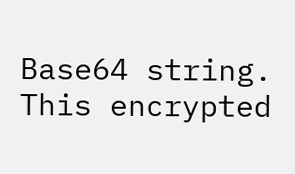Base64 string. This encrypted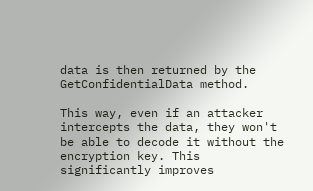data is then returned by the GetConfidentialData method.

This way, even if an attacker intercepts the data, they won't be able to decode it without the encryption key. This significantly improves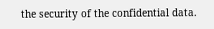the security of the confidential data.